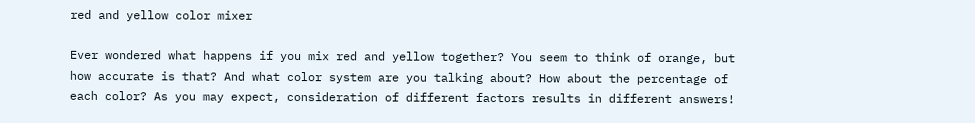red and yellow color mixer

Ever wondered what happens if you mix red and yellow together? You seem to think of orange, but how accurate is that? And what color system are you talking about? How about the percentage of each color? As you may expect, consideration of different factors results in different answers!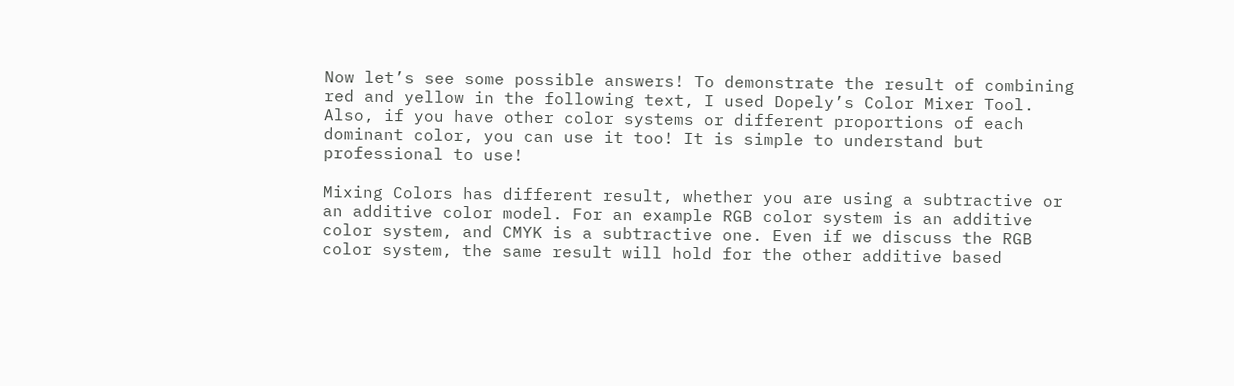Now let’s see some possible answers! To demonstrate the result of combining red and yellow in the following text, I used Dopely’s Color Mixer Tool. Also, if you have other color systems or different proportions of each dominant color, you can use it too! It is simple to understand but professional to use!

Mixing Colors has different result, whether you are using a subtractive or an additive color model. For an example RGB color system is an additive color system, and CMYK is a subtractive one. Even if we discuss the RGB color system, the same result will hold for the other additive based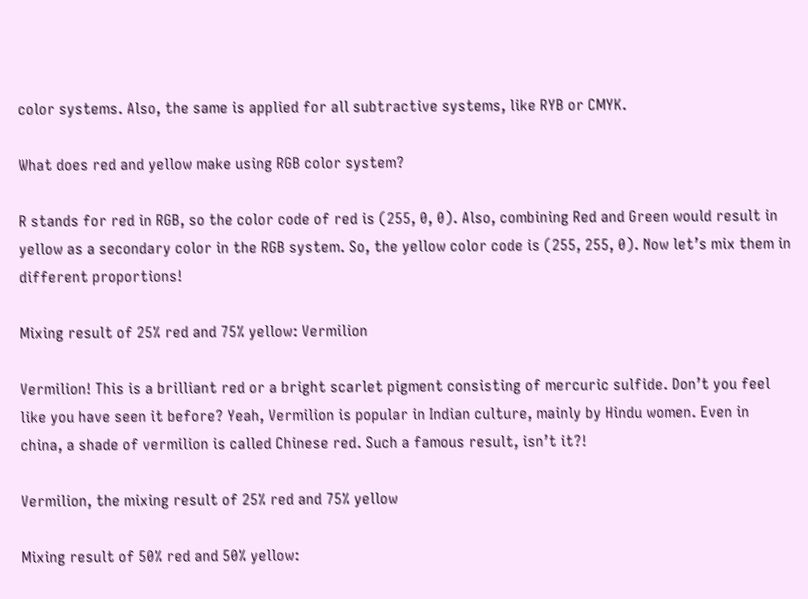color systems. Also, the same is applied for all subtractive systems, like RYB or CMYK.

What does red and yellow make using RGB color system?

R stands for red in RGB, so the color code of red is (255, 0, 0). Also, combining Red and Green would result in yellow as a secondary color in the RGB system. So, the yellow color code is (255, 255, 0). Now let’s mix them in different proportions!

Mixing result of 25% red and 75% yellow: Vermilion

Vermilion! This is a brilliant red or a bright scarlet pigment consisting of mercuric sulfide. Don’t you feel like you have seen it before? Yeah, Vermilion is popular in Indian culture, mainly by Hindu women. Even in china, a shade of vermilion is called Chinese red. Such a famous result, isn’t it?!

Vermilion, the mixing result of 25% red and 75% yellow

Mixing result of 50% red and 50% yellow: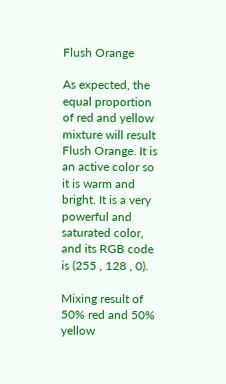Flush Orange

As expected, the equal proportion of red and yellow mixture will result Flush Orange. It is an active color so it is warm and bright. It is a very powerful and saturated color, and its RGB code is (255 , 128 , 0).

Mixing result of 50% red and 50% yellow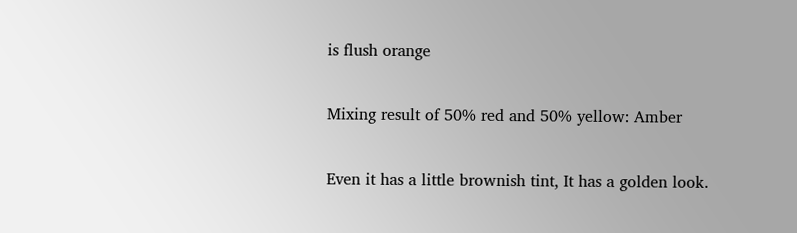is flush orange

Mixing result of 50% red and 50% yellow: Amber

Even it has a little brownish tint, It has a golden look.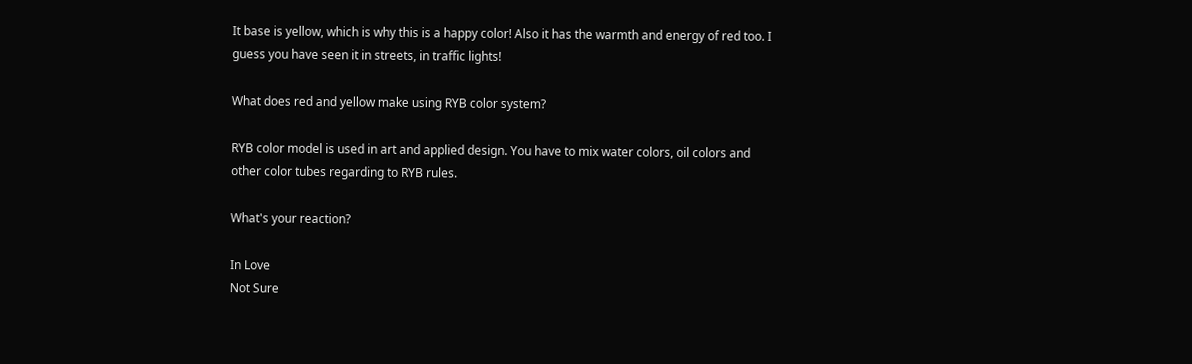It base is yellow, which is why this is a happy color! Also it has the warmth and energy of red too. I guess you have seen it in streets, in traffic lights!

What does red and yellow make using RYB color system?

RYB color model is used in art and applied design. You have to mix water colors, oil colors and other color tubes regarding to RYB rules.

What's your reaction?

In Love
Not Sure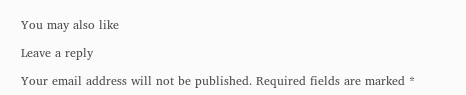You may also like

Leave a reply

Your email address will not be published. Required fields are marked *